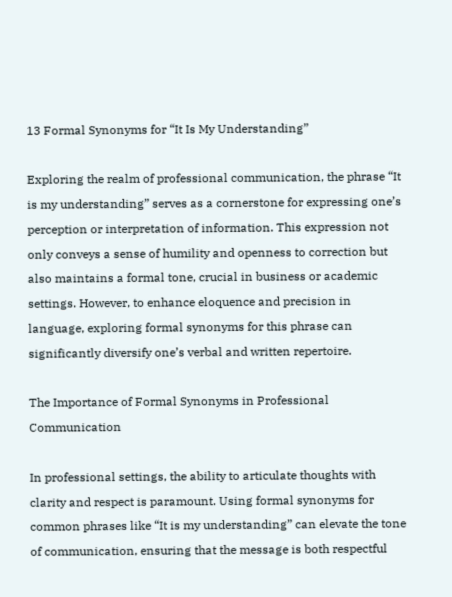13 Formal Synonyms for “It Is My Understanding”

Exploring the realm of professional communication, the phrase “It is my understanding” serves as a cornerstone for expressing one’s perception or interpretation of information. This expression not only conveys a sense of humility and openness to correction but also maintains a formal tone, crucial in business or academic settings. However, to enhance eloquence and precision in language, exploring formal synonyms for this phrase can significantly diversify one’s verbal and written repertoire.

The Importance of Formal Synonyms in Professional Communication

In professional settings, the ability to articulate thoughts with clarity and respect is paramount. Using formal synonyms for common phrases like “It is my understanding” can elevate the tone of communication, ensuring that the message is both respectful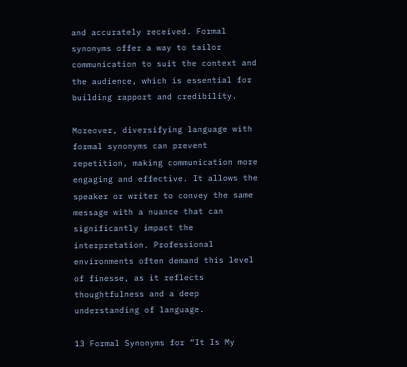and accurately received. Formal synonyms offer a way to tailor communication to suit the context and the audience, which is essential for building rapport and credibility.

Moreover, diversifying language with formal synonyms can prevent repetition, making communication more engaging and effective. It allows the speaker or writer to convey the same message with a nuance that can significantly impact the interpretation. Professional environments often demand this level of finesse, as it reflects thoughtfulness and a deep understanding of language.

13 Formal Synonyms for “It Is My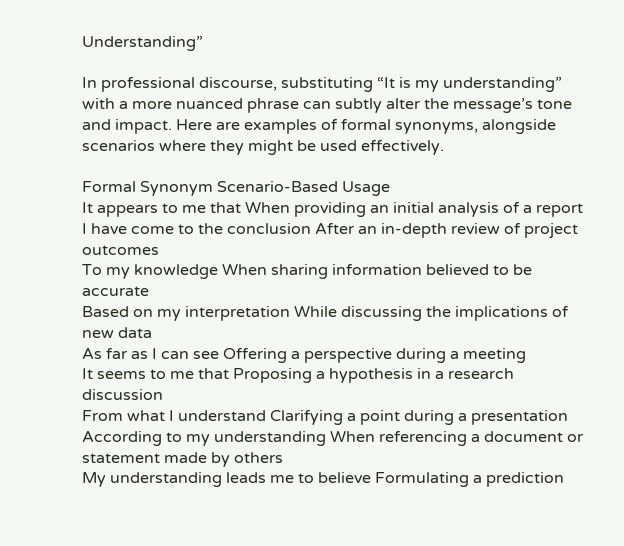Understanding”

In professional discourse, substituting “It is my understanding” with a more nuanced phrase can subtly alter the message’s tone and impact. Here are examples of formal synonyms, alongside scenarios where they might be used effectively.

Formal Synonym Scenario-Based Usage
It appears to me that When providing an initial analysis of a report
I have come to the conclusion After an in-depth review of project outcomes
To my knowledge When sharing information believed to be accurate
Based on my interpretation While discussing the implications of new data
As far as I can see Offering a perspective during a meeting
It seems to me that Proposing a hypothesis in a research discussion
From what I understand Clarifying a point during a presentation
According to my understanding When referencing a document or statement made by others
My understanding leads me to believe Formulating a prediction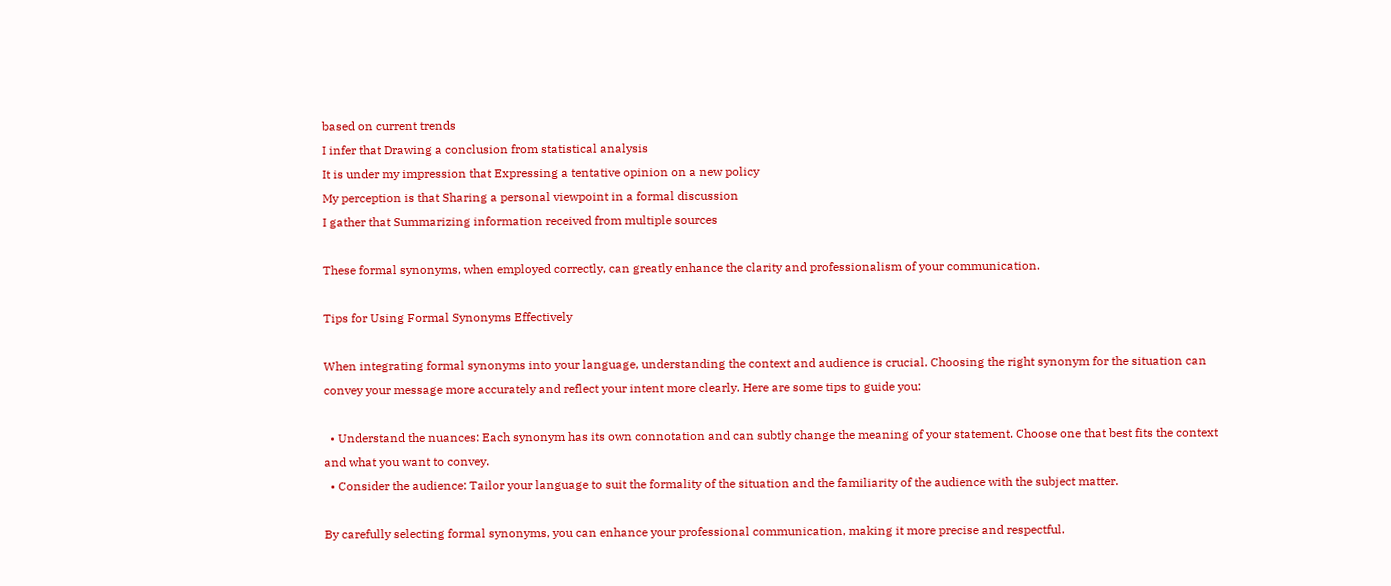based on current trends
I infer that Drawing a conclusion from statistical analysis
It is under my impression that Expressing a tentative opinion on a new policy
My perception is that Sharing a personal viewpoint in a formal discussion
I gather that Summarizing information received from multiple sources

These formal synonyms, when employed correctly, can greatly enhance the clarity and professionalism of your communication.

Tips for Using Formal Synonyms Effectively

When integrating formal synonyms into your language, understanding the context and audience is crucial. Choosing the right synonym for the situation can convey your message more accurately and reflect your intent more clearly. Here are some tips to guide you:

  • Understand the nuances: Each synonym has its own connotation and can subtly change the meaning of your statement. Choose one that best fits the context and what you want to convey.
  • Consider the audience: Tailor your language to suit the formality of the situation and the familiarity of the audience with the subject matter.

By carefully selecting formal synonyms, you can enhance your professional communication, making it more precise and respectful.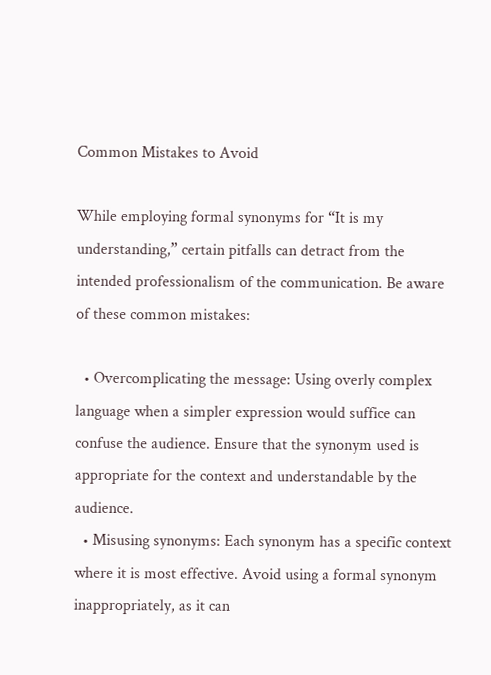Common Mistakes to Avoid

While employing formal synonyms for “It is my understanding,” certain pitfalls can detract from the intended professionalism of the communication. Be aware of these common mistakes:

  • Overcomplicating the message: Using overly complex language when a simpler expression would suffice can confuse the audience. Ensure that the synonym used is appropriate for the context and understandable by the audience.
  • Misusing synonyms: Each synonym has a specific context where it is most effective. Avoid using a formal synonym inappropriately, as it can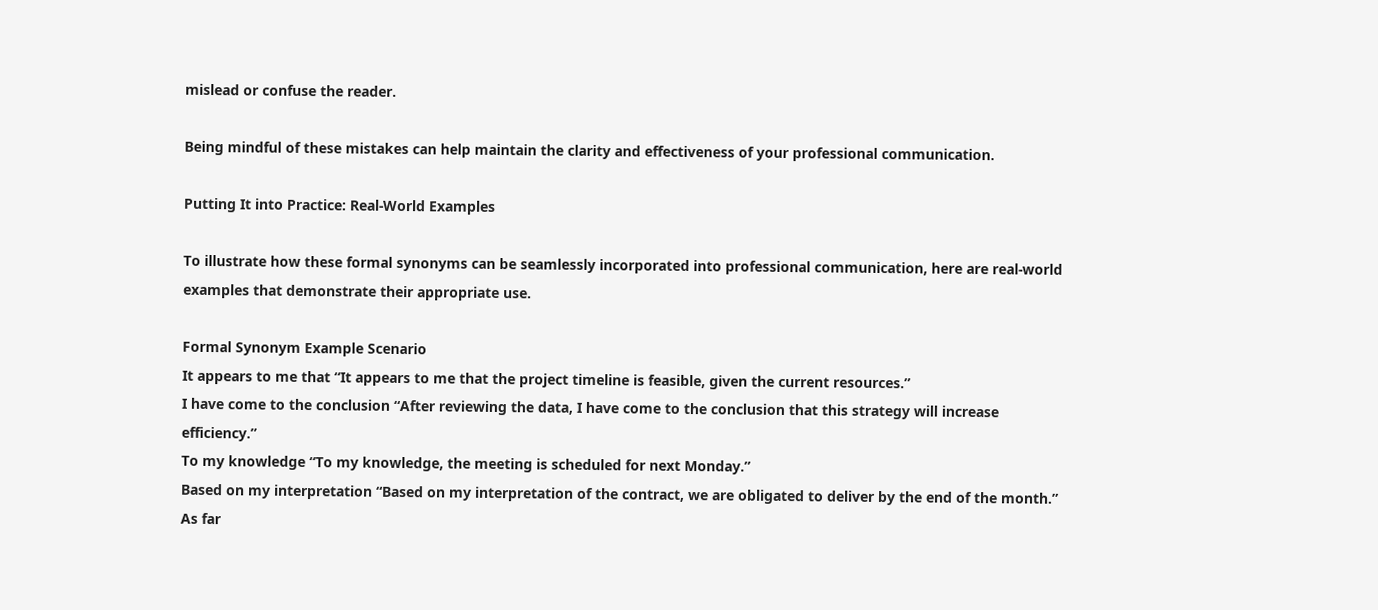mislead or confuse the reader.

Being mindful of these mistakes can help maintain the clarity and effectiveness of your professional communication.

Putting It into Practice: Real-World Examples

To illustrate how these formal synonyms can be seamlessly incorporated into professional communication, here are real-world examples that demonstrate their appropriate use.

Formal Synonym Example Scenario
It appears to me that “It appears to me that the project timeline is feasible, given the current resources.”
I have come to the conclusion “After reviewing the data, I have come to the conclusion that this strategy will increase efficiency.”
To my knowledge “To my knowledge, the meeting is scheduled for next Monday.”
Based on my interpretation “Based on my interpretation of the contract, we are obligated to deliver by the end of the month.”
As far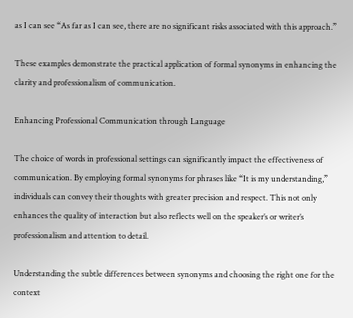as I can see “As far as I can see, there are no significant risks associated with this approach.”

These examples demonstrate the practical application of formal synonyms in enhancing the clarity and professionalism of communication.

Enhancing Professional Communication through Language

The choice of words in professional settings can significantly impact the effectiveness of communication. By employing formal synonyms for phrases like “It is my understanding,” individuals can convey their thoughts with greater precision and respect. This not only enhances the quality of interaction but also reflects well on the speaker’s or writer’s professionalism and attention to detail.

Understanding the subtle differences between synonyms and choosing the right one for the context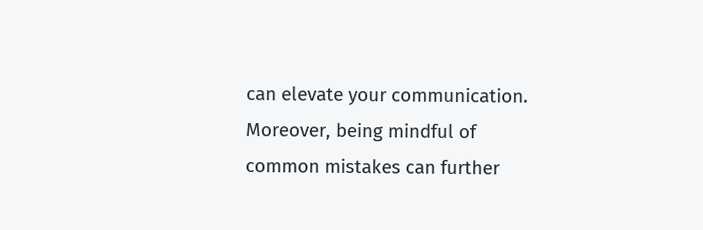can elevate your communication. Moreover, being mindful of common mistakes can further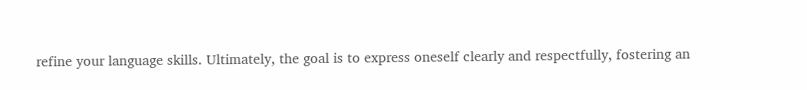refine your language skills. Ultimately, the goal is to express oneself clearly and respectfully, fostering an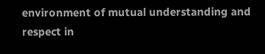environment of mutual understanding and respect in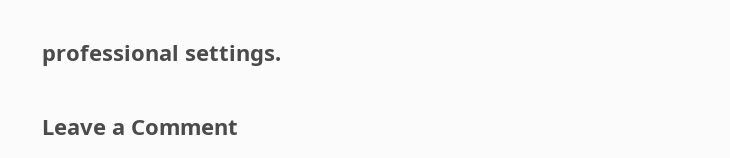professional settings.

Leave a Comment